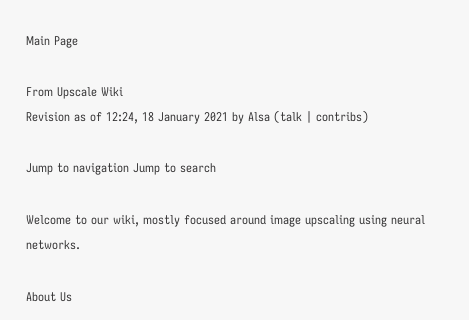Main Page

From Upscale Wiki
Revision as of 12:24, 18 January 2021 by Alsa (talk | contribs)

Jump to navigation Jump to search

Welcome to our wiki, mostly focused around image upscaling using neural networks.

About Us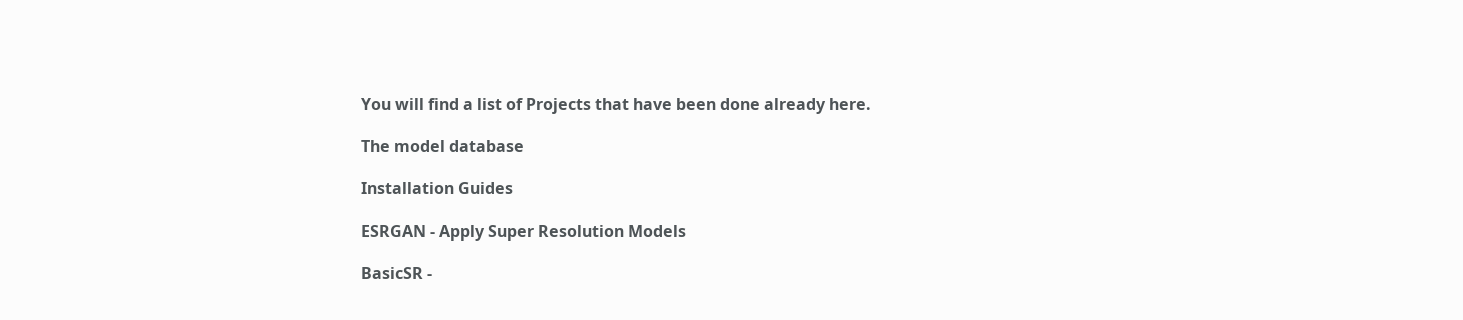You will find a list of Projects that have been done already here.

The model database

Installation Guides

ESRGAN - Apply Super Resolution Models

BasicSR -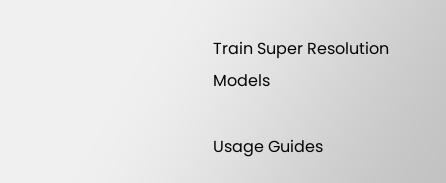Train Super Resolution Models

Usage Guides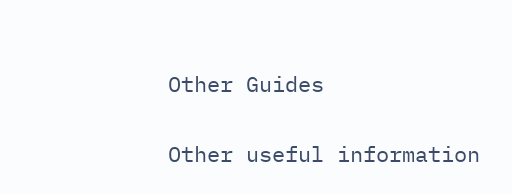Other Guides

Other useful information